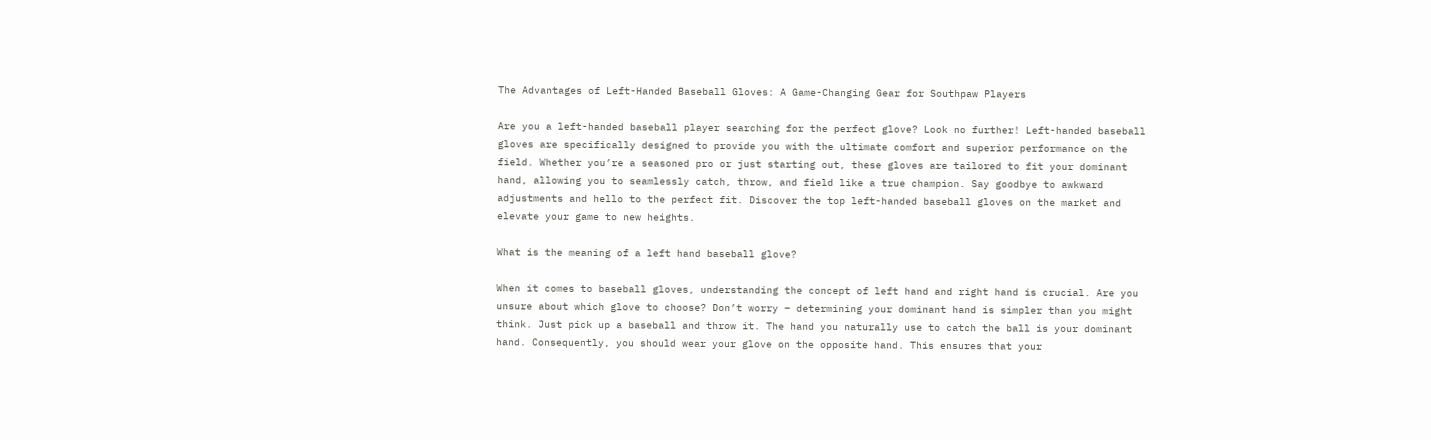The Advantages of Left-Handed Baseball Gloves: A Game-Changing Gear for Southpaw Players

Are you a left-handed baseball player searching for the perfect glove? Look no further! Left-handed baseball gloves are specifically designed to provide you with the ultimate comfort and superior performance on the field. Whether you’re a seasoned pro or just starting out, these gloves are tailored to fit your dominant hand, allowing you to seamlessly catch, throw, and field like a true champion. Say goodbye to awkward adjustments and hello to the perfect fit. Discover the top left-handed baseball gloves on the market and elevate your game to new heights.

What is the meaning of a left hand baseball glove?

When it comes to baseball gloves, understanding the concept of left hand and right hand is crucial. Are you unsure about which glove to choose? Don’t worry – determining your dominant hand is simpler than you might think. Just pick up a baseball and throw it. The hand you naturally use to catch the ball is your dominant hand. Consequently, you should wear your glove on the opposite hand. This ensures that your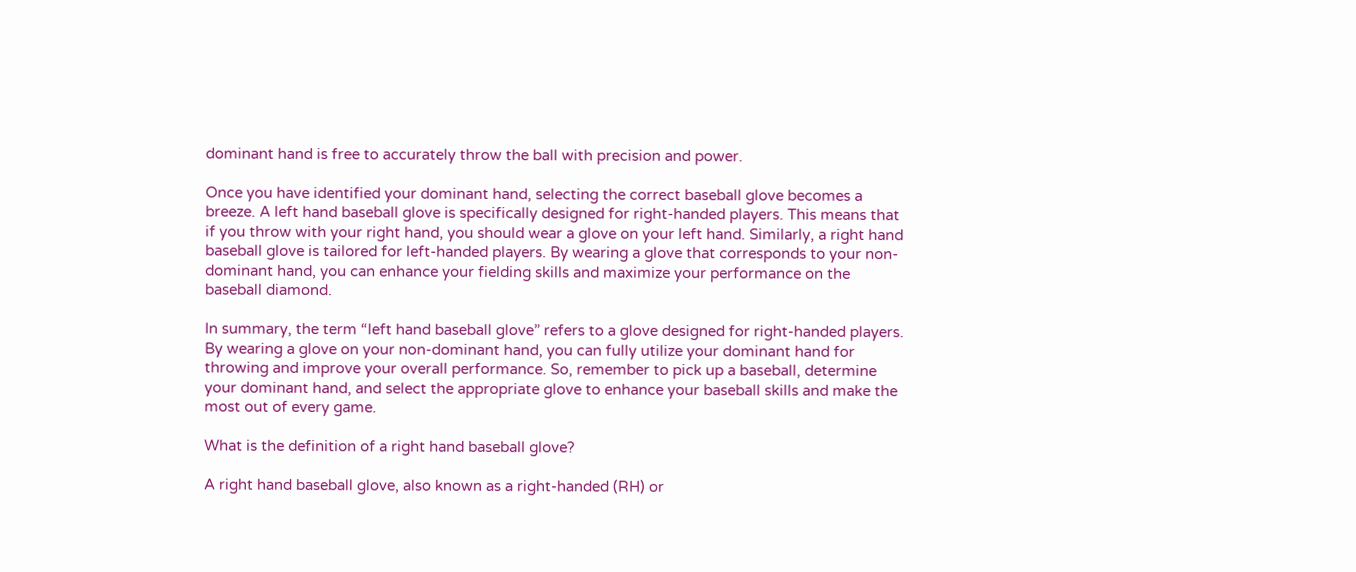dominant hand is free to accurately throw the ball with precision and power.

Once you have identified your dominant hand, selecting the correct baseball glove becomes a breeze. A left hand baseball glove is specifically designed for right-handed players. This means that if you throw with your right hand, you should wear a glove on your left hand. Similarly, a right hand baseball glove is tailored for left-handed players. By wearing a glove that corresponds to your non-dominant hand, you can enhance your fielding skills and maximize your performance on the baseball diamond.

In summary, the term “left hand baseball glove” refers to a glove designed for right-handed players. By wearing a glove on your non-dominant hand, you can fully utilize your dominant hand for throwing and improve your overall performance. So, remember to pick up a baseball, determine your dominant hand, and select the appropriate glove to enhance your baseball skills and make the most out of every game.

What is the definition of a right hand baseball glove?

A right hand baseball glove, also known as a right-handed (RH) or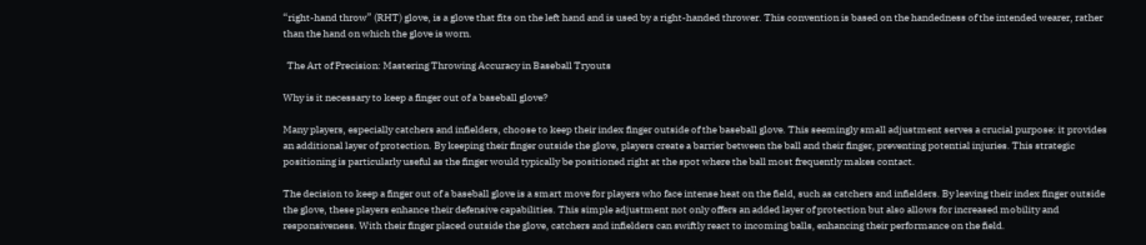“right-hand throw” (RHT) glove, is a glove that fits on the left hand and is used by a right-handed thrower. This convention is based on the handedness of the intended wearer, rather than the hand on which the glove is worn.

  The Art of Precision: Mastering Throwing Accuracy in Baseball Tryouts

Why is it necessary to keep a finger out of a baseball glove?

Many players, especially catchers and infielders, choose to keep their index finger outside of the baseball glove. This seemingly small adjustment serves a crucial purpose: it provides an additional layer of protection. By keeping their finger outside the glove, players create a barrier between the ball and their finger, preventing potential injuries. This strategic positioning is particularly useful as the finger would typically be positioned right at the spot where the ball most frequently makes contact.

The decision to keep a finger out of a baseball glove is a smart move for players who face intense heat on the field, such as catchers and infielders. By leaving their index finger outside the glove, these players enhance their defensive capabilities. This simple adjustment not only offers an added layer of protection but also allows for increased mobility and responsiveness. With their finger placed outside the glove, catchers and infielders can swiftly react to incoming balls, enhancing their performance on the field.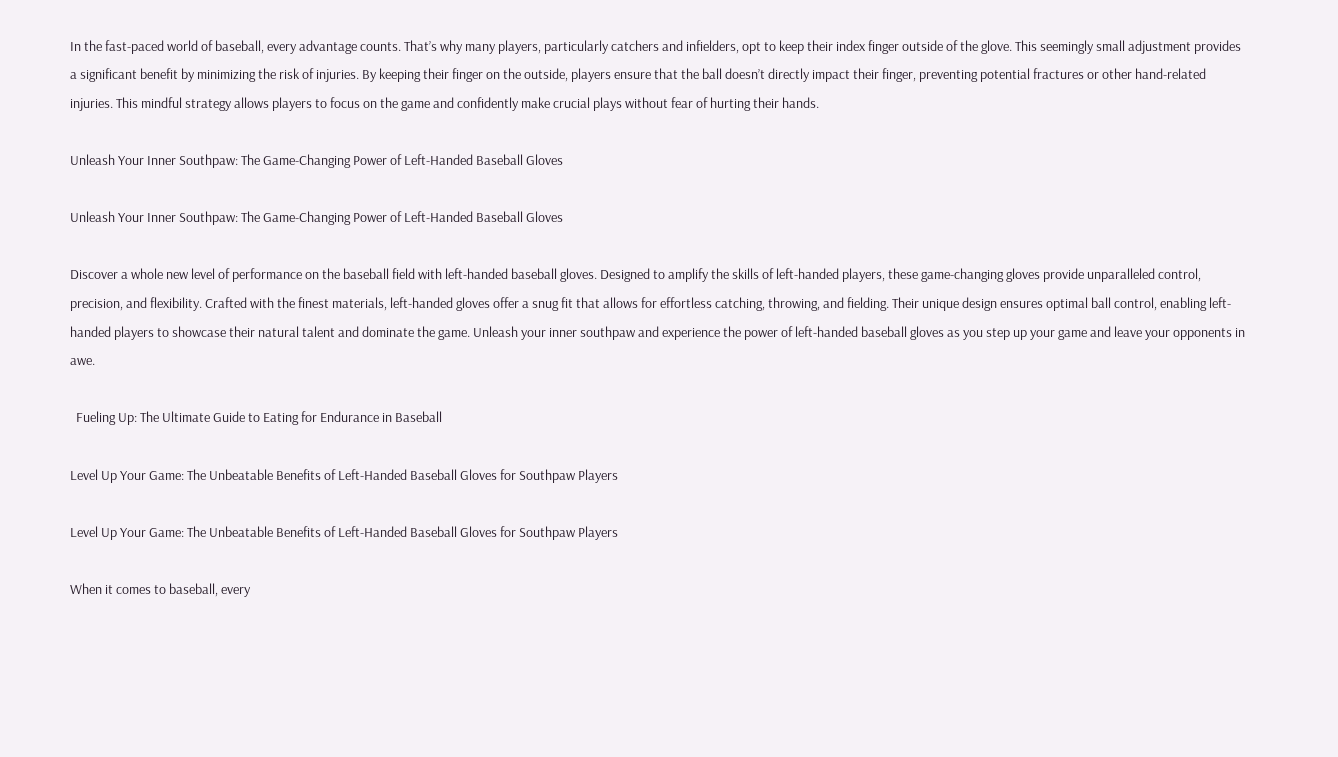In the fast-paced world of baseball, every advantage counts. That’s why many players, particularly catchers and infielders, opt to keep their index finger outside of the glove. This seemingly small adjustment provides a significant benefit by minimizing the risk of injuries. By keeping their finger on the outside, players ensure that the ball doesn’t directly impact their finger, preventing potential fractures or other hand-related injuries. This mindful strategy allows players to focus on the game and confidently make crucial plays without fear of hurting their hands.

Unleash Your Inner Southpaw: The Game-Changing Power of Left-Handed Baseball Gloves

Unleash Your Inner Southpaw: The Game-Changing Power of Left-Handed Baseball Gloves

Discover a whole new level of performance on the baseball field with left-handed baseball gloves. Designed to amplify the skills of left-handed players, these game-changing gloves provide unparalleled control, precision, and flexibility. Crafted with the finest materials, left-handed gloves offer a snug fit that allows for effortless catching, throwing, and fielding. Their unique design ensures optimal ball control, enabling left-handed players to showcase their natural talent and dominate the game. Unleash your inner southpaw and experience the power of left-handed baseball gloves as you step up your game and leave your opponents in awe.

  Fueling Up: The Ultimate Guide to Eating for Endurance in Baseball

Level Up Your Game: The Unbeatable Benefits of Left-Handed Baseball Gloves for Southpaw Players

Level Up Your Game: The Unbeatable Benefits of Left-Handed Baseball Gloves for Southpaw Players

When it comes to baseball, every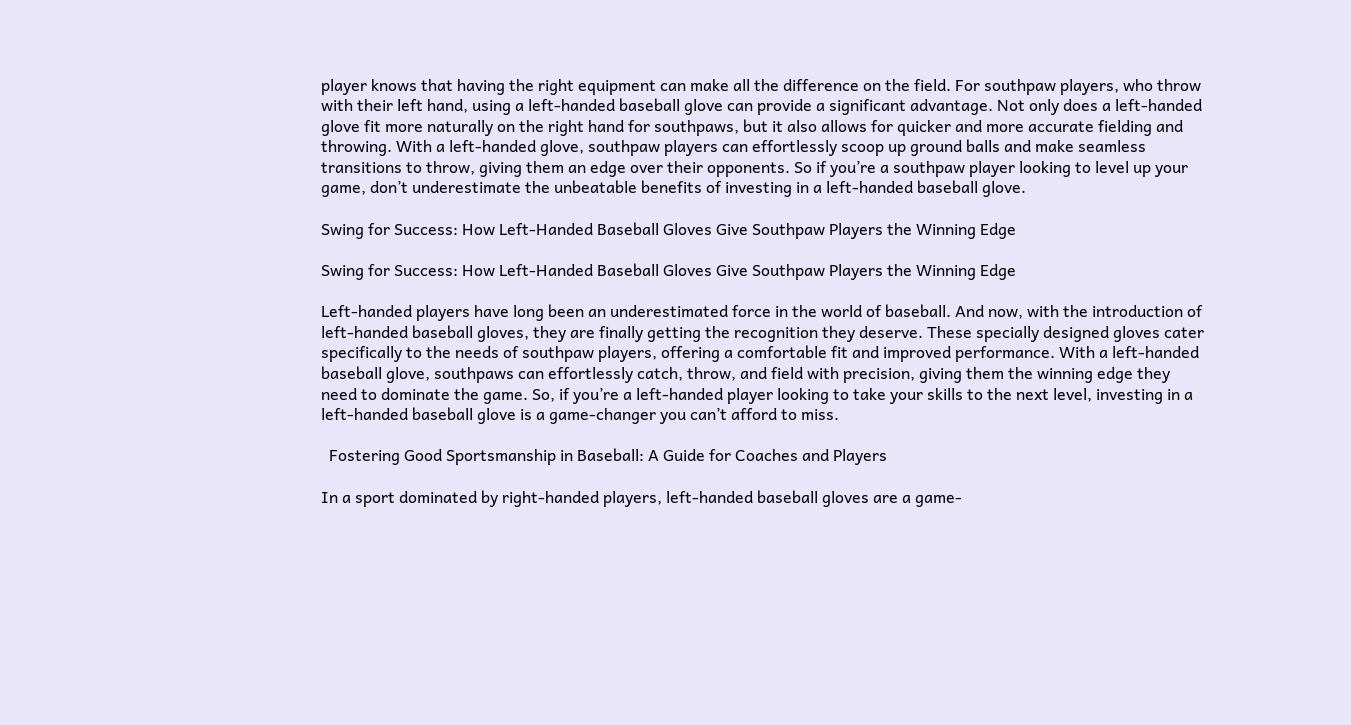player knows that having the right equipment can make all the difference on the field. For southpaw players, who throw with their left hand, using a left-handed baseball glove can provide a significant advantage. Not only does a left-handed glove fit more naturally on the right hand for southpaws, but it also allows for quicker and more accurate fielding and throwing. With a left-handed glove, southpaw players can effortlessly scoop up ground balls and make seamless transitions to throw, giving them an edge over their opponents. So if you’re a southpaw player looking to level up your game, don’t underestimate the unbeatable benefits of investing in a left-handed baseball glove.

Swing for Success: How Left-Handed Baseball Gloves Give Southpaw Players the Winning Edge

Swing for Success: How Left-Handed Baseball Gloves Give Southpaw Players the Winning Edge

Left-handed players have long been an underestimated force in the world of baseball. And now, with the introduction of left-handed baseball gloves, they are finally getting the recognition they deserve. These specially designed gloves cater specifically to the needs of southpaw players, offering a comfortable fit and improved performance. With a left-handed baseball glove, southpaws can effortlessly catch, throw, and field with precision, giving them the winning edge they need to dominate the game. So, if you’re a left-handed player looking to take your skills to the next level, investing in a left-handed baseball glove is a game-changer you can’t afford to miss.

  Fostering Good Sportsmanship in Baseball: A Guide for Coaches and Players

In a sport dominated by right-handed players, left-handed baseball gloves are a game-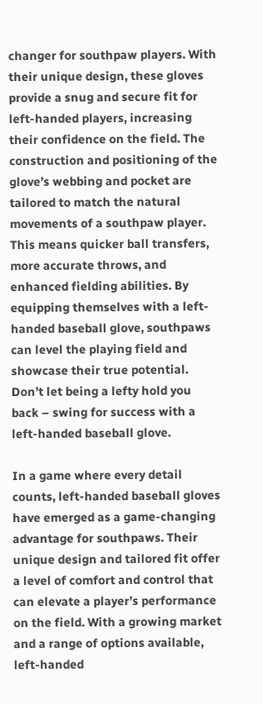changer for southpaw players. With their unique design, these gloves provide a snug and secure fit for left-handed players, increasing their confidence on the field. The construction and positioning of the glove’s webbing and pocket are tailored to match the natural movements of a southpaw player. This means quicker ball transfers, more accurate throws, and enhanced fielding abilities. By equipping themselves with a left-handed baseball glove, southpaws can level the playing field and showcase their true potential. Don’t let being a lefty hold you back – swing for success with a left-handed baseball glove.

In a game where every detail counts, left-handed baseball gloves have emerged as a game-changing advantage for southpaws. Their unique design and tailored fit offer a level of comfort and control that can elevate a player’s performance on the field. With a growing market and a range of options available, left-handed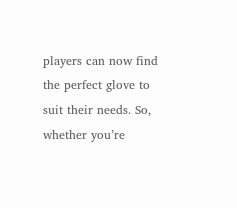players can now find the perfect glove to suit their needs. So, whether you’re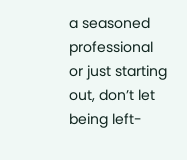a seasoned professional or just starting out, don’t let being left-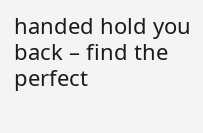handed hold you back – find the perfect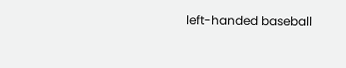left-handed baseball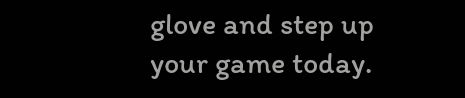glove and step up your game today.